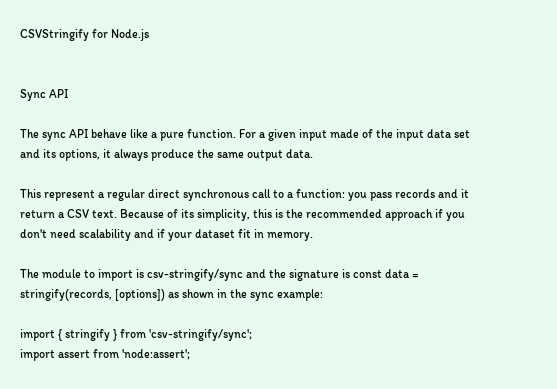CSVStringify for Node.js


Sync API

The sync API behave like a pure function. For a given input made of the input data set and its options, it always produce the same output data.

This represent a regular direct synchronous call to a function: you pass records and it return a CSV text. Because of its simplicity, this is the recommended approach if you don't need scalability and if your dataset fit in memory.

The module to import is csv-stringify/sync and the signature is const data = stringify(records, [options]) as shown in the sync example:

import { stringify } from 'csv-stringify/sync';
import assert from 'node:assert';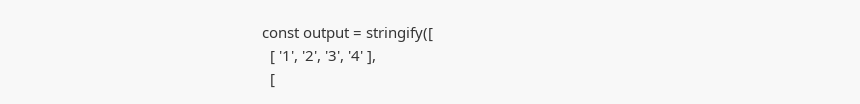const output = stringify([
  [ '1', '2', '3', '4' ],
  [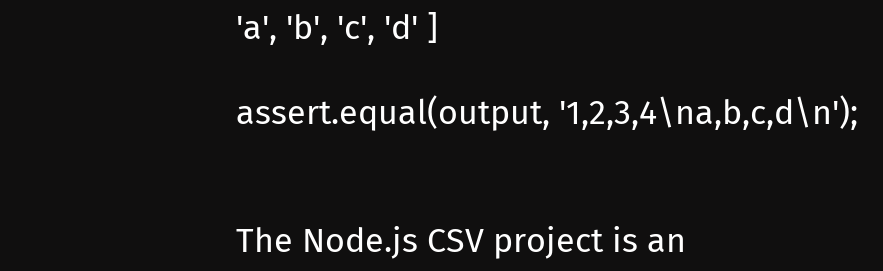'a', 'b', 'c', 'd' ]

assert.equal(output, '1,2,3,4\na,b,c,d\n');


The Node.js CSV project is an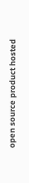open source product hosted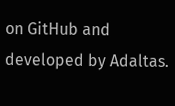on GitHub and developed by Adaltas.